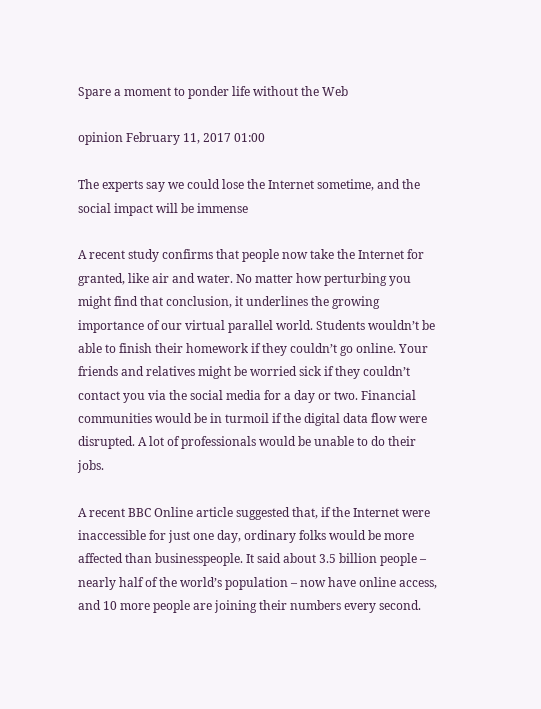Spare a moment to ponder life without the Web

opinion February 11, 2017 01:00

The experts say we could lose the Internet sometime, and the social impact will be immense

A recent study confirms that people now take the Internet for granted, like air and water. No matter how perturbing you might find that conclusion, it underlines the growing importance of our virtual parallel world. Students wouldn’t be able to finish their homework if they couldn’t go online. Your friends and relatives might be worried sick if they couldn’t contact you via the social media for a day or two. Financial communities would be in turmoil if the digital data flow were disrupted. A lot of professionals would be unable to do their jobs.

A recent BBC Online article suggested that, if the Internet were inaccessible for just one day, ordinary folks would be more affected than businesspeople. It said about 3.5 billion people – nearly half of the world’s population – now have online access, and 10 more people are joining their numbers every second.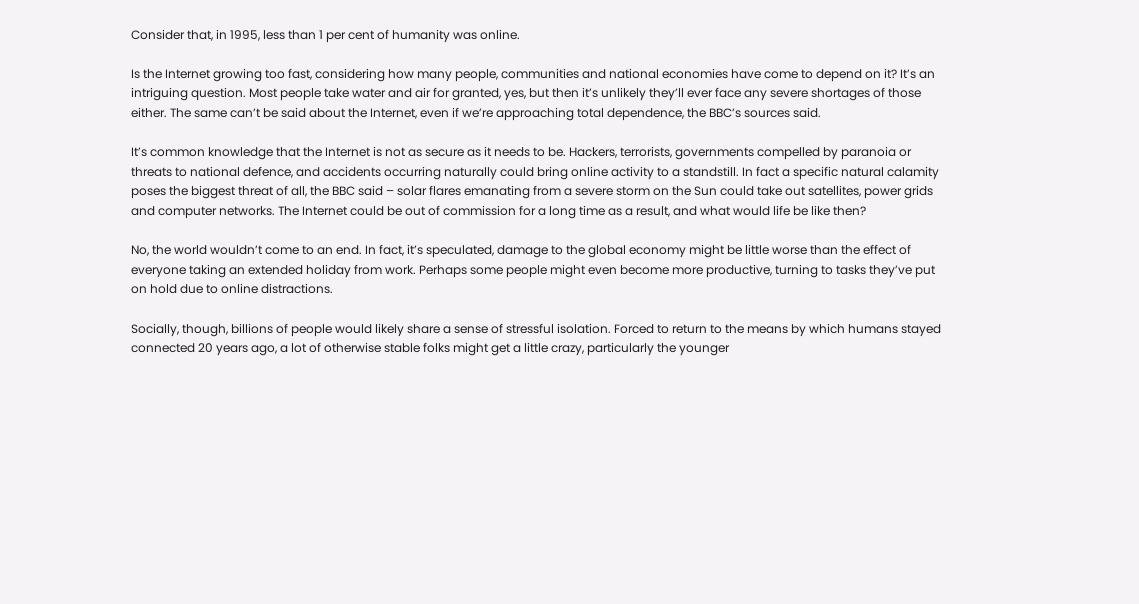Consider that, in 1995, less than 1 per cent of humanity was online.

Is the Internet growing too fast, considering how many people, communities and national economies have come to depend on it? It’s an intriguing question. Most people take water and air for granted, yes, but then it’s unlikely they’ll ever face any severe shortages of those either. The same can’t be said about the Internet, even if we’re approaching total dependence, the BBC’s sources said.

It’s common knowledge that the Internet is not as secure as it needs to be. Hackers, terrorists, governments compelled by paranoia or threats to national defence, and accidents occurring naturally could bring online activity to a standstill. In fact a specific natural calamity poses the biggest threat of all, the BBC said – solar flares emanating from a severe storm on the Sun could take out satellites, power grids and computer networks. The Internet could be out of commission for a long time as a result, and what would life be like then?

No, the world wouldn’t come to an end. In fact, it’s speculated, damage to the global economy might be little worse than the effect of everyone taking an extended holiday from work. Perhaps some people might even become more productive, turning to tasks they’ve put on hold due to online distractions.

Socially, though, billions of people would likely share a sense of stressful isolation. Forced to return to the means by which humans stayed connected 20 years ago, a lot of otherwise stable folks might get a little crazy, particularly the younger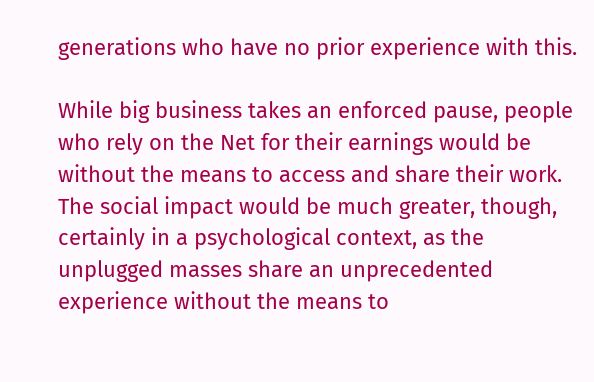generations who have no prior experience with this.

While big business takes an enforced pause, people who rely on the Net for their earnings would be without the means to access and share their work. The social impact would be much greater, though, certainly in a psychological context, as the unplugged masses share an unprecedented experience without the means to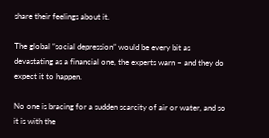share their feelings about it.

The global “social depression” would be every bit as devastating as a financial one, the experts warn – and they do expect it to happen.

No one is bracing for a sudden scarcity of air or water, and so it is with the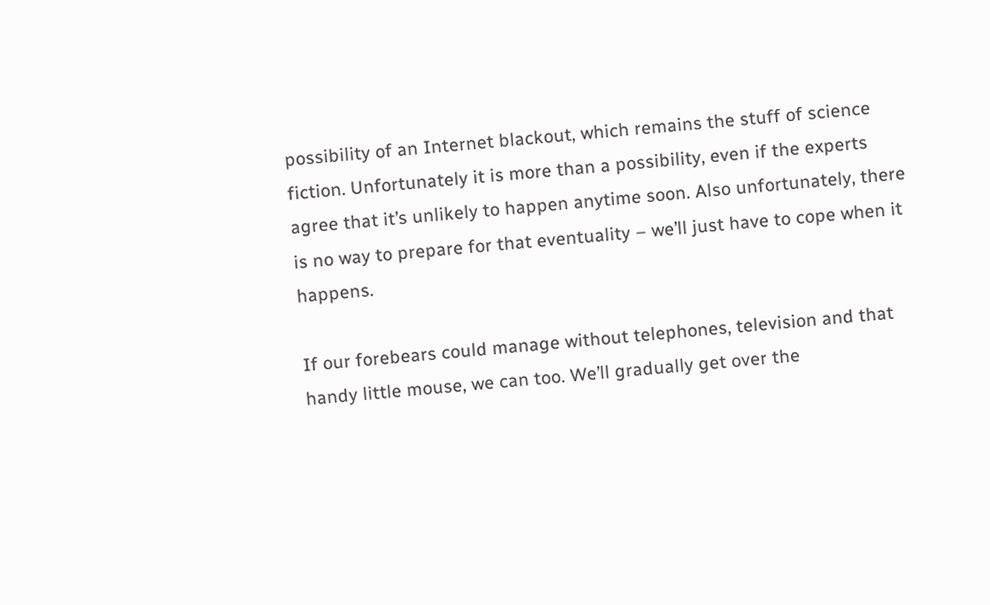possibility of an Internet blackout, which remains the stuff of science fiction. Unfortunately it is more than a possibility, even if the experts agree that it’s unlikely to happen anytime soon. Also unfortunately, there is no way to prepare for that eventuality – we’ll just have to cope when it happens.

If our forebears could manage without telephones, television and that handy little mouse, we can too. We’ll gradually get over the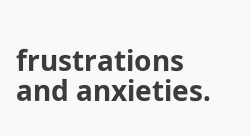frustrations and anxieties.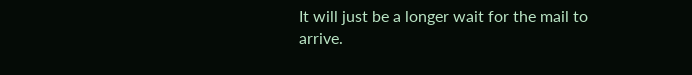It will just be a longer wait for the mail to arrive.